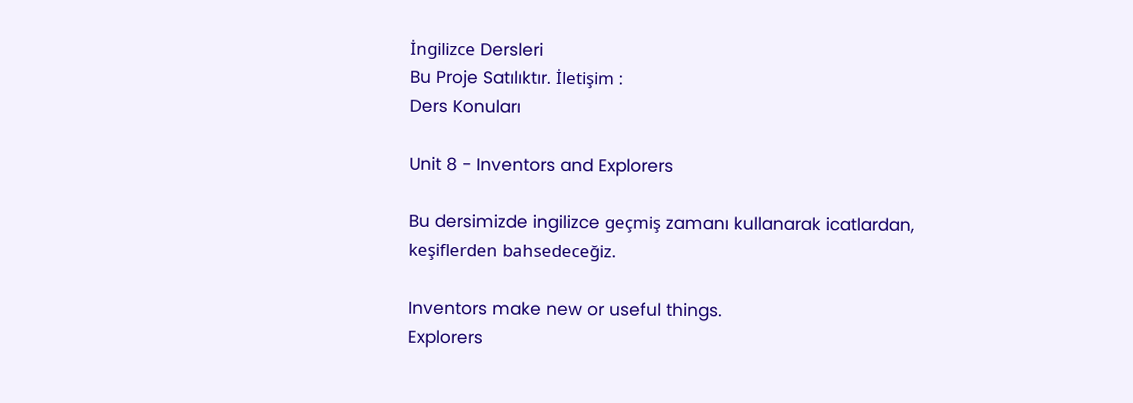İngilizce Dersleri
Bu Proje Satılıktır. İletişim :
Ders Konuları

Unit 8 - Inventors and Explorers

Bu dersimizde ingilizce geçmiş zamanı kullanarak icatlardan, keşiflerden bahsedeceğiz.

Inventors make new or useful things.
Explorers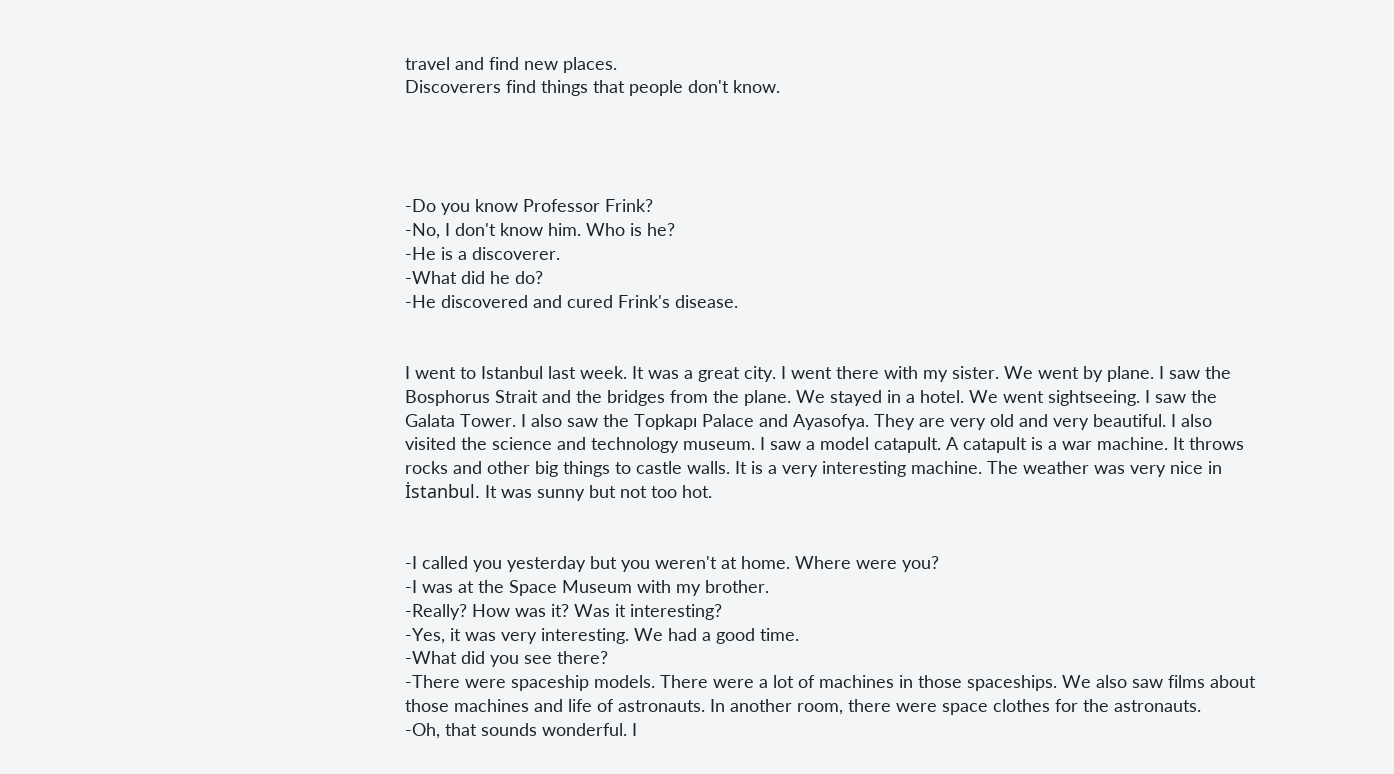travel and find new places.
Discoverers find things that people don't know.




-Do you know Professor Frink?
-No, I don't know him. Who is he?
-He is a discoverer.
-What did he do?
-He discovered and cured Frink's disease.


I went to Istanbul last week. It was a great city. I went there with my sister. We went by plane. I saw the Bosphorus Strait and the bridges from the plane. We stayed in a hotel. We went sightseeing. I saw the Galata Tower. I also saw the Topkapı Palace and Ayasofya. They are very old and very beautiful. I also visited the science and technology museum. I saw a model catapult. A catapult is a war machine. It throws rocks and other big things to castle walls. It is a very interesting machine. The weather was very nice in İstanbul. It was sunny but not too hot.


-I called you yesterday but you weren't at home. Where were you?
-I was at the Space Museum with my brother.
-Really? How was it? Was it interesting?
-Yes, it was very interesting. We had a good time.
-What did you see there?
-There were spaceship models. There were a lot of machines in those spaceships. We also saw films about those machines and life of astronauts. In another room, there were space clothes for the astronauts.
-Oh, that sounds wonderful. I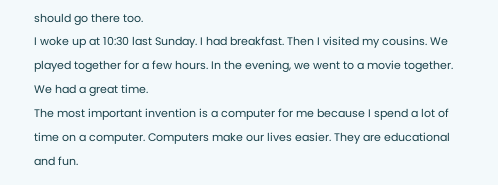should go there too.
I woke up at 10:30 last Sunday. I had breakfast. Then I visited my cousins. We played together for a few hours. In the evening, we went to a movie together. We had a great time.
The most important invention is a computer for me because I spend a lot of time on a computer. Computers make our lives easier. They are educational and fun.